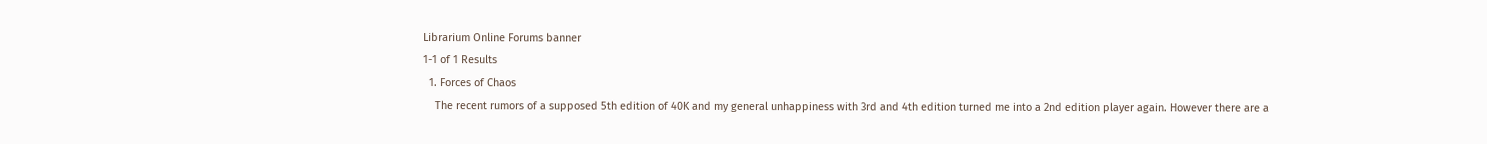Librarium Online Forums banner
1-1 of 1 Results
  1. Forces of Chaos
    The recent rumors of a supposed 5th edition of 40K and my general unhappiness with 3rd and 4th edition turned me into a 2nd edition player again. However there are a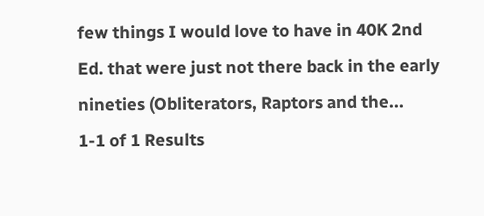few things I would love to have in 40K 2nd Ed. that were just not there back in the early nineties (Obliterators, Raptors and the...
1-1 of 1 Results